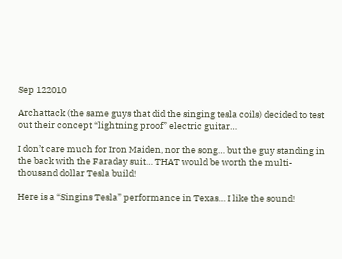Sep 122010

Archattack (the same guys that did the singing tesla coils) decided to test out their concept “lightning proof” electric guitar…

I don’t care much for Iron Maiden, nor the song… but the guy standing in the back with the Faraday suit… THAT would be worth the multi-thousand dollar Tesla build!

Here is a “Singins Tesla” performance in Texas… I like the sound!